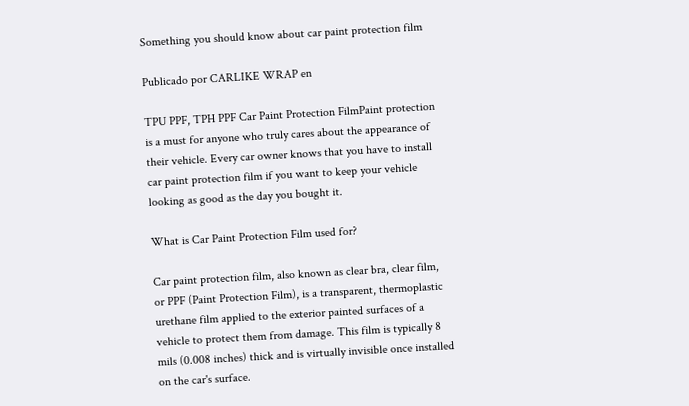Something you should know about car paint protection film

Publicado por CARLIKE WRAP en

TPU PPF, TPH PPF Car Paint Protection FilmPaint protection is a must for anyone who truly cares about the appearance of their vehicle. Every car owner knows that you have to install car paint protection film if you want to keep your vehicle looking as good as the day you bought it.

What is Car Paint Protection Film used for?

Car paint protection film, also known as clear bra, clear film, or PPF (Paint Protection Film), is a transparent, thermoplastic urethane film applied to the exterior painted surfaces of a vehicle to protect them from damage. This film is typically 8 mils (0.008 inches) thick and is virtually invisible once installed on the car's surface.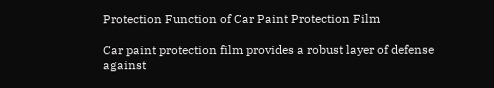Protection Function of Car Paint Protection Film

Car paint protection film provides a robust layer of defense against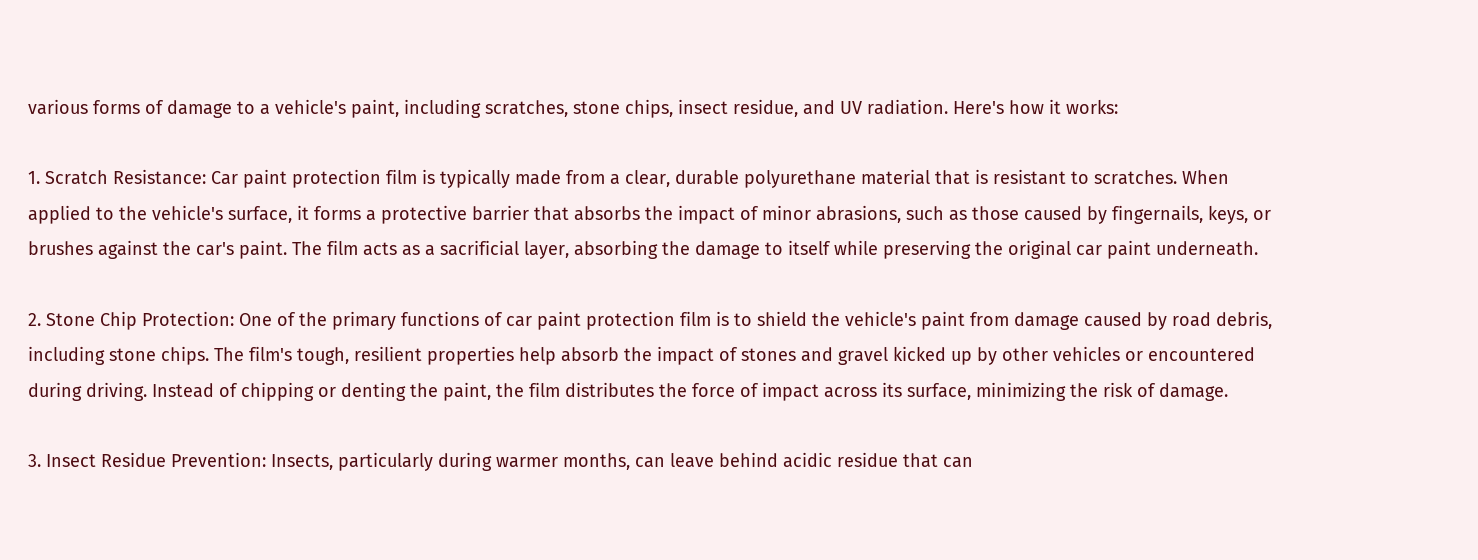various forms of damage to a vehicle's paint, including scratches, stone chips, insect residue, and UV radiation. Here's how it works:

1. Scratch Resistance: Car paint protection film is typically made from a clear, durable polyurethane material that is resistant to scratches. When applied to the vehicle's surface, it forms a protective barrier that absorbs the impact of minor abrasions, such as those caused by fingernails, keys, or brushes against the car's paint. The film acts as a sacrificial layer, absorbing the damage to itself while preserving the original car paint underneath.

2. Stone Chip Protection: One of the primary functions of car paint protection film is to shield the vehicle's paint from damage caused by road debris, including stone chips. The film's tough, resilient properties help absorb the impact of stones and gravel kicked up by other vehicles or encountered during driving. Instead of chipping or denting the paint, the film distributes the force of impact across its surface, minimizing the risk of damage.

3. Insect Residue Prevention: Insects, particularly during warmer months, can leave behind acidic residue that can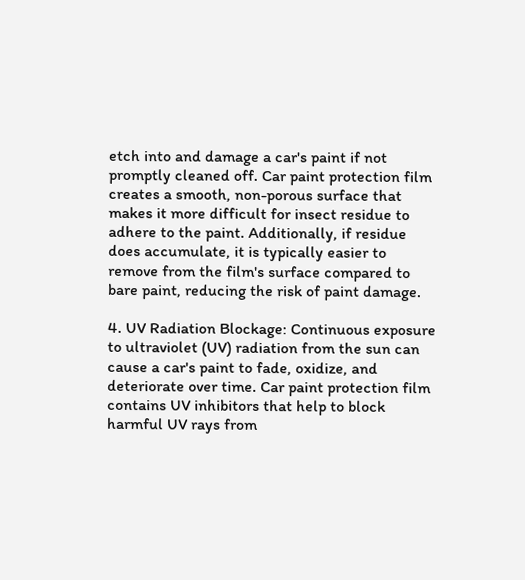etch into and damage a car's paint if not promptly cleaned off. Car paint protection film creates a smooth, non-porous surface that makes it more difficult for insect residue to adhere to the paint. Additionally, if residue does accumulate, it is typically easier to remove from the film's surface compared to bare paint, reducing the risk of paint damage.

4. UV Radiation Blockage: Continuous exposure to ultraviolet (UV) radiation from the sun can cause a car's paint to fade, oxidize, and deteriorate over time. Car paint protection film contains UV inhibitors that help to block harmful UV rays from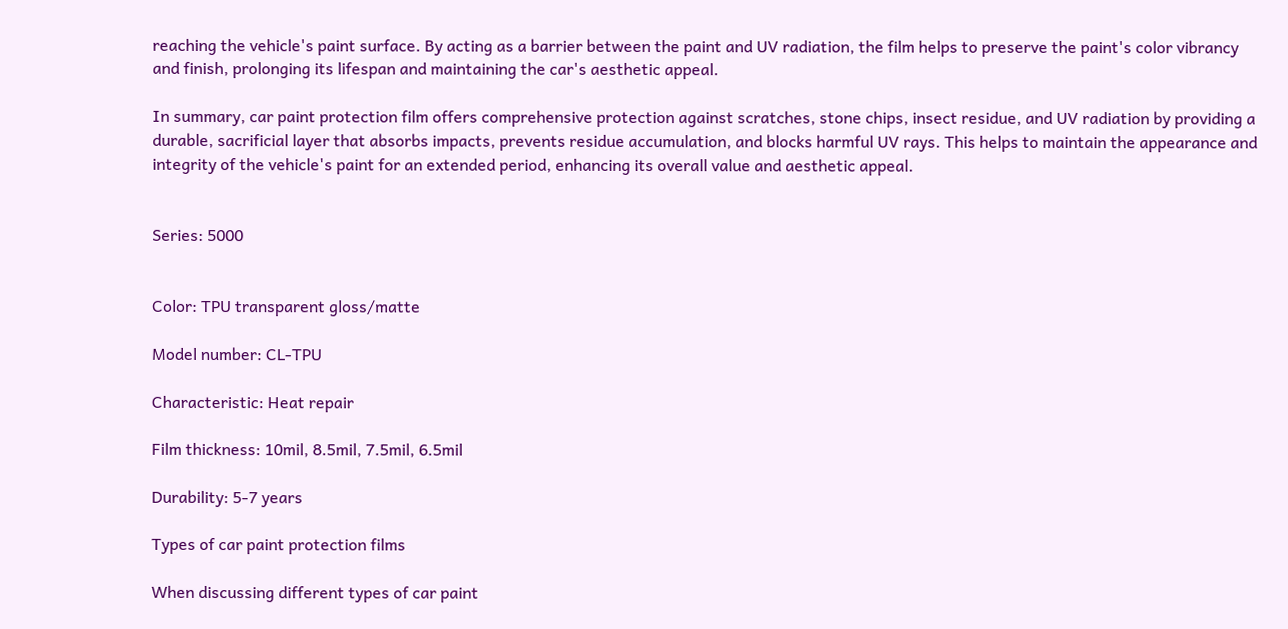reaching the vehicle's paint surface. By acting as a barrier between the paint and UV radiation, the film helps to preserve the paint's color vibrancy and finish, prolonging its lifespan and maintaining the car's aesthetic appeal.

In summary, car paint protection film offers comprehensive protection against scratches, stone chips, insect residue, and UV radiation by providing a durable, sacrificial layer that absorbs impacts, prevents residue accumulation, and blocks harmful UV rays. This helps to maintain the appearance and integrity of the vehicle's paint for an extended period, enhancing its overall value and aesthetic appeal.


Series: 5000


Color: TPU transparent gloss/matte

Model number: CL-TPU

Characteristic: Heat repair

Film thickness: 10mil, 8.5mil, 7.5mil, 6.5mil

Durability: 5-7 years

Types of car paint protection films

When discussing different types of car paint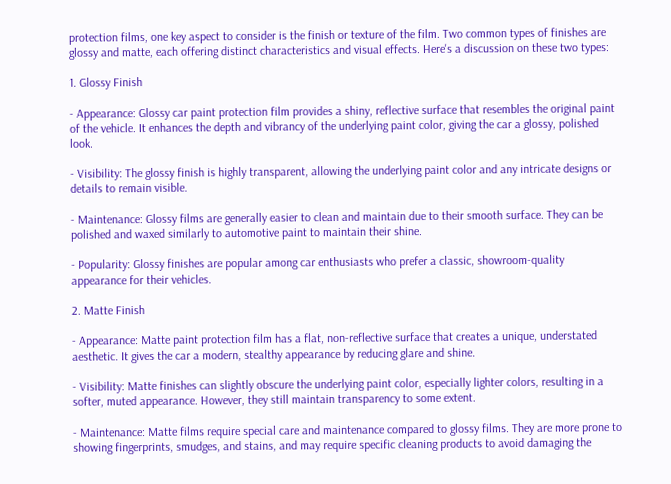protection films, one key aspect to consider is the finish or texture of the film. Two common types of finishes are glossy and matte, each offering distinct characteristics and visual effects. Here's a discussion on these two types:

1. Glossy Finish

- Appearance: Glossy car paint protection film provides a shiny, reflective surface that resembles the original paint of the vehicle. It enhances the depth and vibrancy of the underlying paint color, giving the car a glossy, polished look.

- Visibility: The glossy finish is highly transparent, allowing the underlying paint color and any intricate designs or details to remain visible.

- Maintenance: Glossy films are generally easier to clean and maintain due to their smooth surface. They can be polished and waxed similarly to automotive paint to maintain their shine.

- Popularity: Glossy finishes are popular among car enthusiasts who prefer a classic, showroom-quality appearance for their vehicles.

2. Matte Finish

- Appearance: Matte paint protection film has a flat, non-reflective surface that creates a unique, understated aesthetic. It gives the car a modern, stealthy appearance by reducing glare and shine.

- Visibility: Matte finishes can slightly obscure the underlying paint color, especially lighter colors, resulting in a softer, muted appearance. However, they still maintain transparency to some extent.

- Maintenance: Matte films require special care and maintenance compared to glossy films. They are more prone to showing fingerprints, smudges, and stains, and may require specific cleaning products to avoid damaging the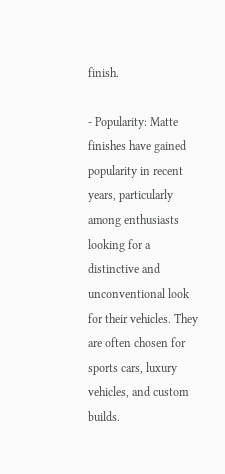finish.

- Popularity: Matte finishes have gained popularity in recent years, particularly among enthusiasts looking for a distinctive and unconventional look for their vehicles. They are often chosen for sports cars, luxury vehicles, and custom builds.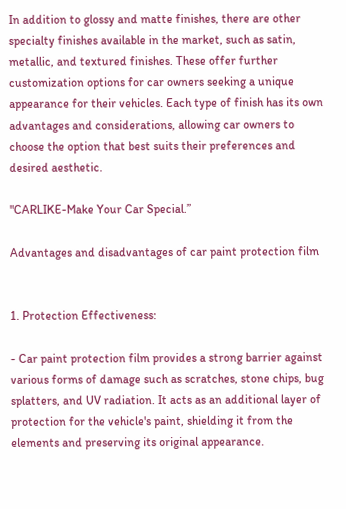In addition to glossy and matte finishes, there are other specialty finishes available in the market, such as satin, metallic, and textured finishes. These offer further customization options for car owners seeking a unique appearance for their vehicles. Each type of finish has its own advantages and considerations, allowing car owners to choose the option that best suits their preferences and desired aesthetic.

"CARLIKE-Make Your Car Special.”

Advantages and disadvantages of car paint protection film


1. Protection Effectiveness:

- Car paint protection film provides a strong barrier against various forms of damage such as scratches, stone chips, bug splatters, and UV radiation. It acts as an additional layer of protection for the vehicle's paint, shielding it from the elements and preserving its original appearance.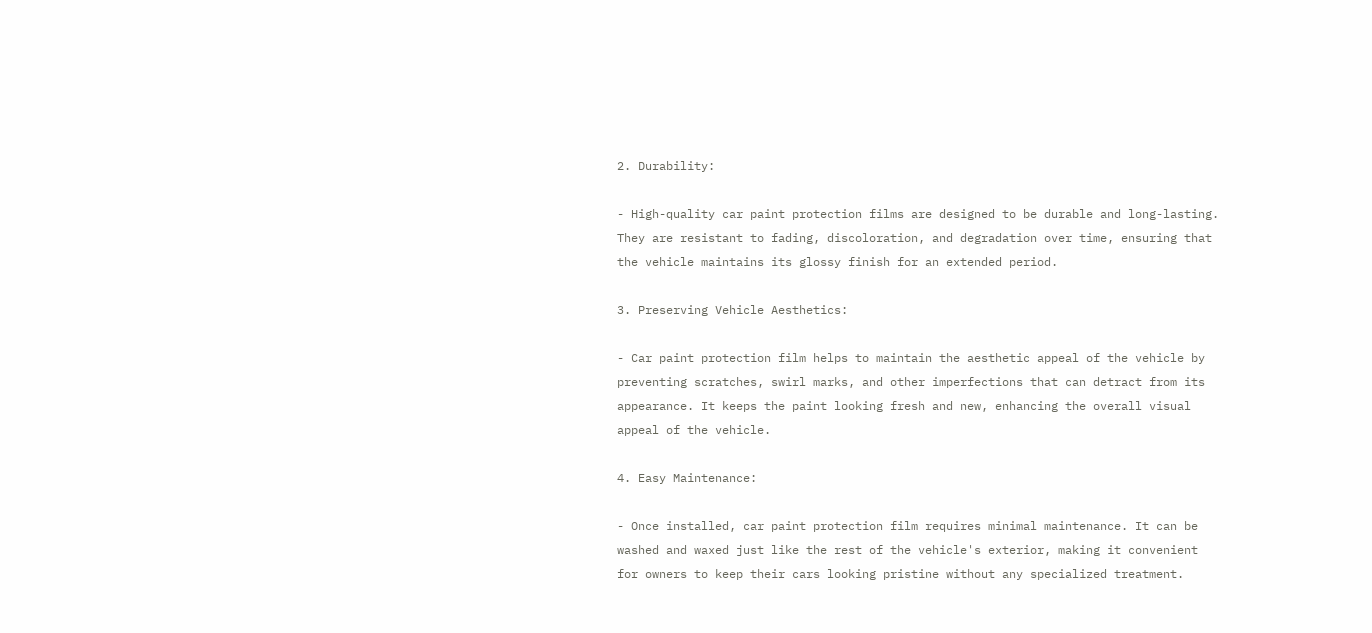2. Durability:

- High-quality car paint protection films are designed to be durable and long-lasting. They are resistant to fading, discoloration, and degradation over time, ensuring that the vehicle maintains its glossy finish for an extended period.

3. Preserving Vehicle Aesthetics:

- Car paint protection film helps to maintain the aesthetic appeal of the vehicle by preventing scratches, swirl marks, and other imperfections that can detract from its appearance. It keeps the paint looking fresh and new, enhancing the overall visual appeal of the vehicle.

4. Easy Maintenance:

- Once installed, car paint protection film requires minimal maintenance. It can be washed and waxed just like the rest of the vehicle's exterior, making it convenient for owners to keep their cars looking pristine without any specialized treatment.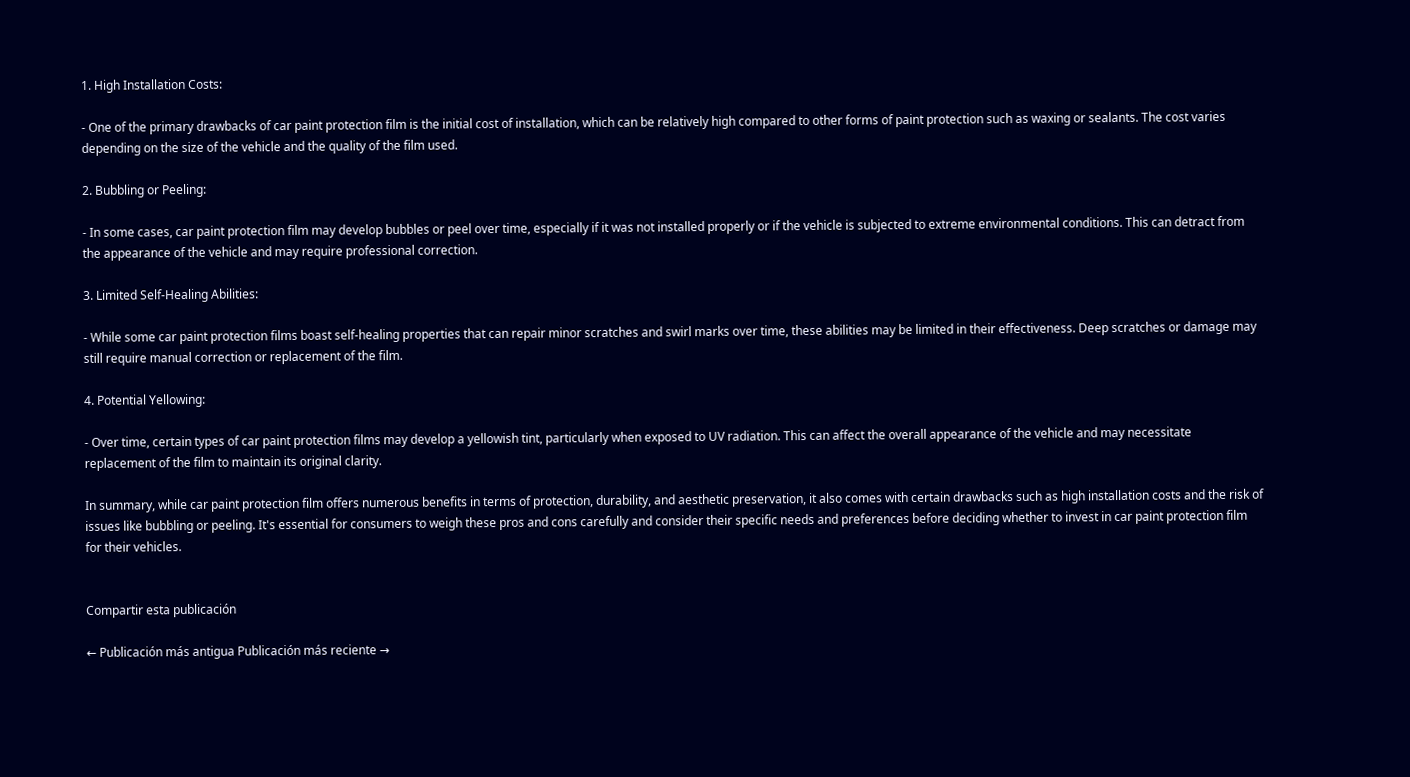1. High Installation Costs:

- One of the primary drawbacks of car paint protection film is the initial cost of installation, which can be relatively high compared to other forms of paint protection such as waxing or sealants. The cost varies depending on the size of the vehicle and the quality of the film used.

2. Bubbling or Peeling:

- In some cases, car paint protection film may develop bubbles or peel over time, especially if it was not installed properly or if the vehicle is subjected to extreme environmental conditions. This can detract from the appearance of the vehicle and may require professional correction.

3. Limited Self-Healing Abilities:

- While some car paint protection films boast self-healing properties that can repair minor scratches and swirl marks over time, these abilities may be limited in their effectiveness. Deep scratches or damage may still require manual correction or replacement of the film.

4. Potential Yellowing:

- Over time, certain types of car paint protection films may develop a yellowish tint, particularly when exposed to UV radiation. This can affect the overall appearance of the vehicle and may necessitate replacement of the film to maintain its original clarity.

In summary, while car paint protection film offers numerous benefits in terms of protection, durability, and aesthetic preservation, it also comes with certain drawbacks such as high installation costs and the risk of issues like bubbling or peeling. It's essential for consumers to weigh these pros and cons carefully and consider their specific needs and preferences before deciding whether to invest in car paint protection film for their vehicles.


Compartir esta publicación

← Publicación más antigua Publicación más reciente →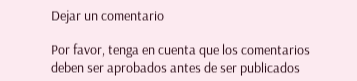Dejar un comentario

Por favor, tenga en cuenta que los comentarios deben ser aprobados antes de ser publicados